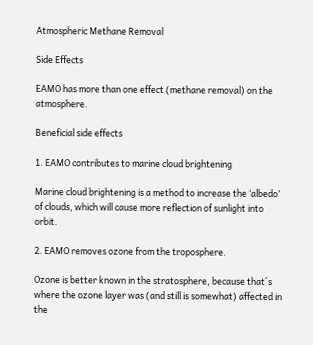Atmospheric Methane Removal

Side Effects

EAMO has more than one effect (methane removal) on the atmosphere.

Beneficial side effects

1. EAMO contributes to marine cloud brightening

Marine cloud brightening is a method to increase the ‘albedo’ of clouds, which will cause more reflection of sunlight into orbit.

2. EAMO removes ozone from the troposphere.

Ozone is better known in the stratosphere, because that´s where the ozone layer was (and still is somewhat) affected in the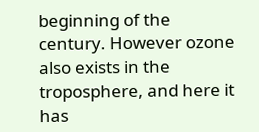beginning of the century. However ozone also exists in the troposphere, and here it has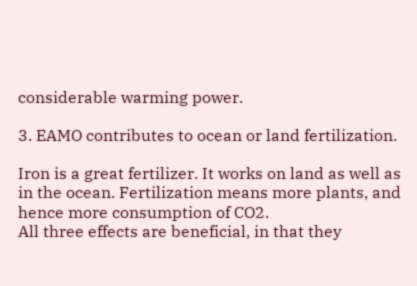considerable warming power.

3. EAMO contributes to ocean or land fertilization.

Iron is a great fertilizer. It works on land as well as in the ocean. Fertilization means more plants, and hence more consumption of CO2.
All three effects are beneficial, in that they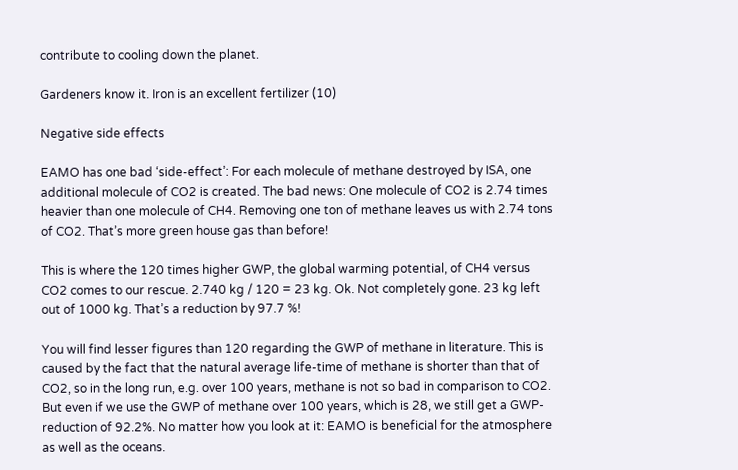contribute to cooling down the planet.

Gardeners know it. Iron is an excellent fertilizer (10)

Negative side effects

EAMO has one bad ‘side-effect’: For each molecule of methane destroyed by ISA, one additional molecule of CO2 is created. The bad news: One molecule of CO2 is 2.74 times heavier than one molecule of CH4. Removing one ton of methane leaves us with 2.74 tons of CO2. That’s more green house gas than before!

This is where the 120 times higher GWP, the global warming potential, of CH4 versus CO2 comes to our rescue. 2.740 kg / 120 = 23 kg. Ok. Not completely gone. 23 kg left out of 1000 kg. That’s a reduction by 97.7 %!

You will find lesser figures than 120 regarding the GWP of methane in literature. This is caused by the fact that the natural average life-time of methane is shorter than that of CO2, so in the long run, e.g. over 100 years, methane is not so bad in comparison to CO2. But even if we use the GWP of methane over 100 years, which is 28, we still get a GWP-reduction of 92.2%. No matter how you look at it: EAMO is beneficial for the atmosphere as well as the oceans.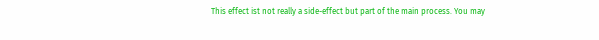This effect ist not really a side-effect but part of the main process. You may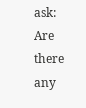ask: Are there any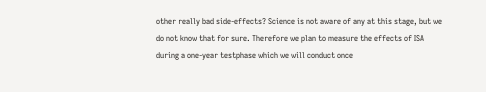other really bad side-effects? Science is not aware of any at this stage, but we do not know that for sure. Therefore we plan to measure the effects of ISA during a one-year testphase which we will conduct once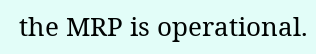the MRP is operational.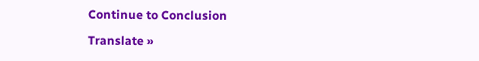Continue to Conclusion

Translate »